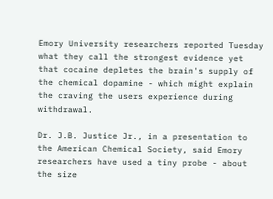Emory University researchers reported Tuesday what they call the strongest evidence yet that cocaine depletes the brain's supply of the chemical dopamine - which might explain the craving the users experience during withdrawal.

Dr. J.B. Justice Jr., in a presentation to the American Chemical Society, said Emory researchers have used a tiny probe - about the size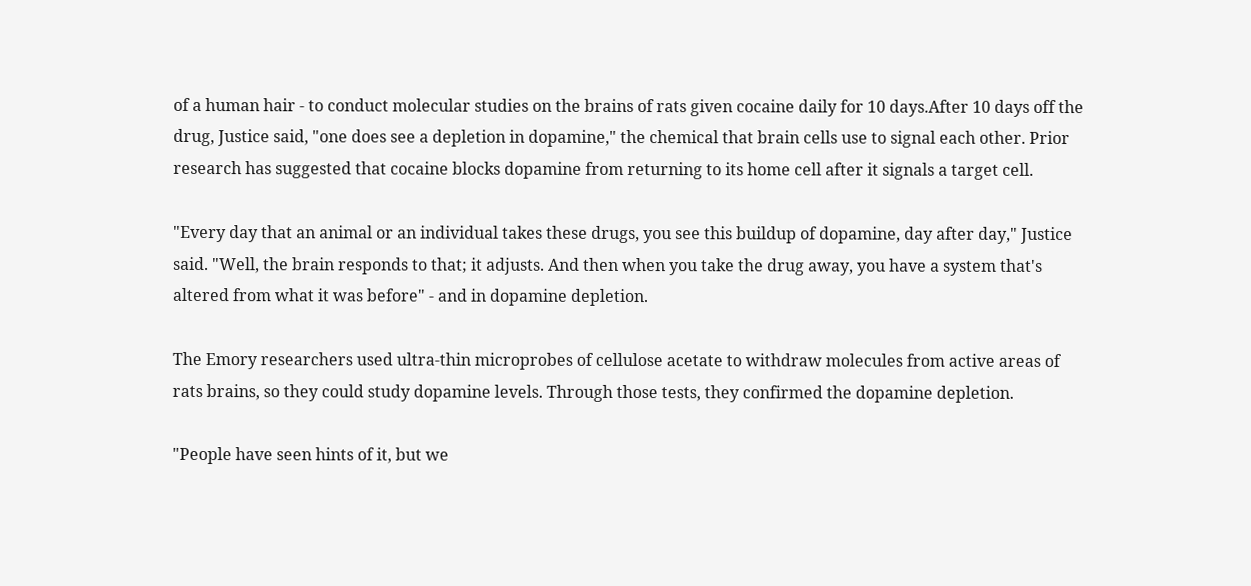of a human hair - to conduct molecular studies on the brains of rats given cocaine daily for 10 days.After 10 days off the drug, Justice said, "one does see a depletion in dopamine," the chemical that brain cells use to signal each other. Prior research has suggested that cocaine blocks dopamine from returning to its home cell after it signals a target cell.

"Every day that an animal or an individual takes these drugs, you see this buildup of dopamine, day after day," Justice said. "Well, the brain responds to that; it adjusts. And then when you take the drug away, you have a system that's altered from what it was before" - and in dopamine depletion.

The Emory researchers used ultra-thin microprobes of cellulose acetate to withdraw molecules from active areas of rats brains, so they could study dopamine levels. Through those tests, they confirmed the dopamine depletion.

"People have seen hints of it, but we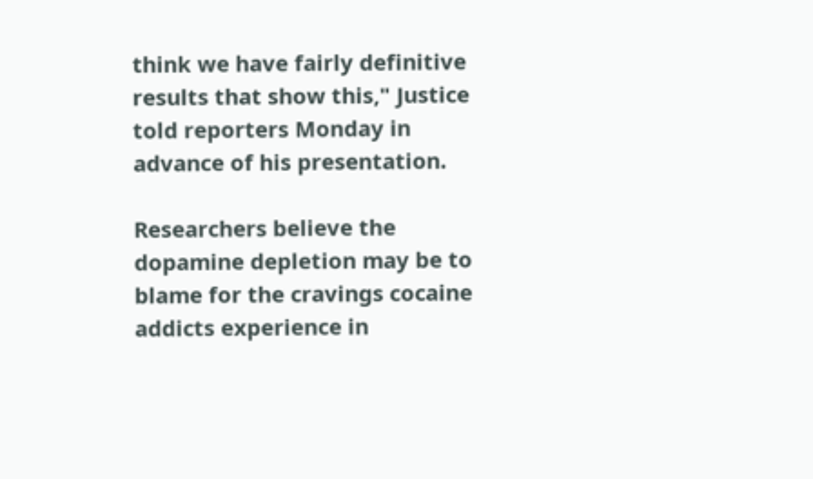think we have fairly definitive results that show this," Justice told reporters Monday in advance of his presentation.

Researchers believe the dopamine depletion may be to blame for the cravings cocaine addicts experience in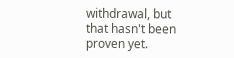withdrawal, but that hasn't been proven yet.